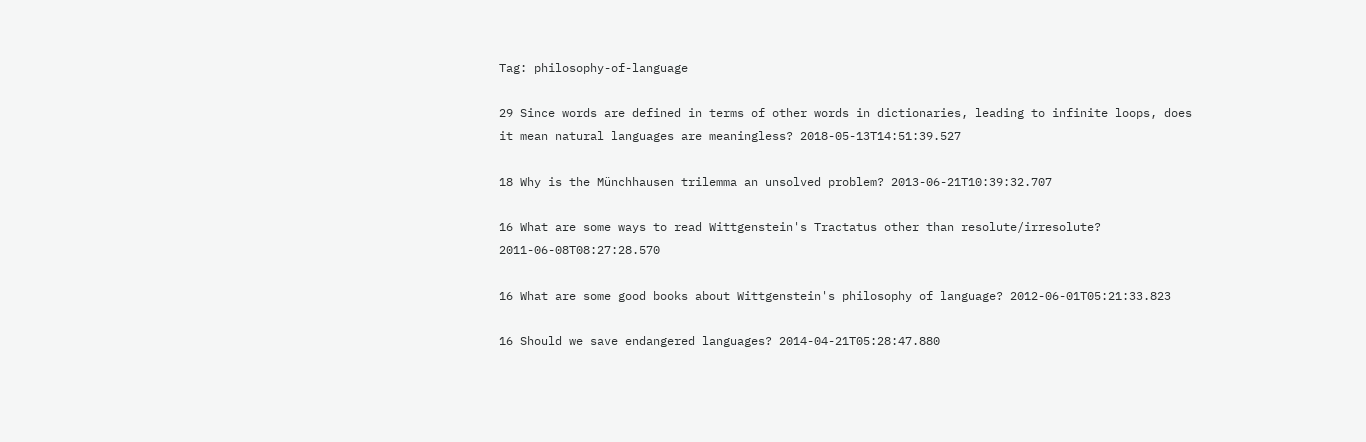Tag: philosophy-of-language

29 Since words are defined in terms of other words in dictionaries, leading to infinite loops, does it mean natural languages are meaningless? 2018-05-13T14:51:39.527

18 Why is the Münchhausen trilemma an unsolved problem? 2013-06-21T10:39:32.707

16 What are some ways to read Wittgenstein's Tractatus other than resolute/irresolute? 2011-06-08T08:27:28.570

16 What are some good books about Wittgenstein's philosophy of language? 2012-06-01T05:21:33.823

16 Should we save endangered languages? 2014-04-21T05:28:47.880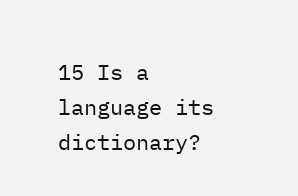15 Is a language its dictionary?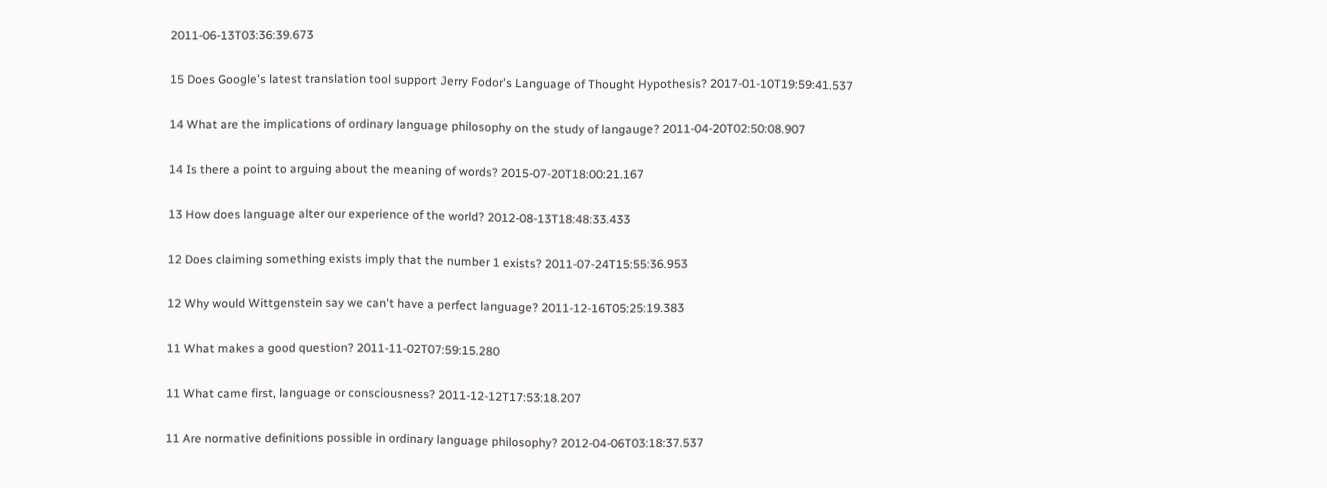2011-06-13T03:36:39.673

15 Does Google's latest translation tool support Jerry Fodor's Language of Thought Hypothesis? 2017-01-10T19:59:41.537

14 What are the implications of ordinary language philosophy on the study of langauge? 2011-04-20T02:50:08.907

14 Is there a point to arguing about the meaning of words? 2015-07-20T18:00:21.167

13 How does language alter our experience of the world? 2012-08-13T18:48:33.433

12 Does claiming something exists imply that the number 1 exists? 2011-07-24T15:55:36.953

12 Why would Wittgenstein say we can't have a perfect language? 2011-12-16T05:25:19.383

11 What makes a good question? 2011-11-02T07:59:15.280

11 What came first, language or consciousness? 2011-12-12T17:53:18.207

11 Are normative definitions possible in ordinary language philosophy? 2012-04-06T03:18:37.537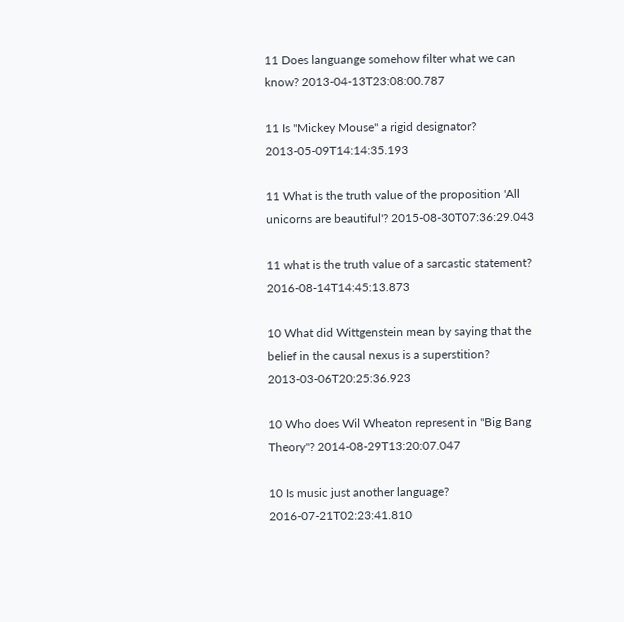11 Does languange somehow filter what we can know? 2013-04-13T23:08:00.787

11 Is "Mickey Mouse" a rigid designator? 2013-05-09T14:14:35.193

11 What is the truth value of the proposition 'All unicorns are beautiful'? 2015-08-30T07:36:29.043

11 what is the truth value of a sarcastic statement? 2016-08-14T14:45:13.873

10 What did Wittgenstein mean by saying that the belief in the causal nexus is a superstition? 2013-03-06T20:25:36.923

10 Who does Wil Wheaton represent in "Big Bang Theory"? 2014-08-29T13:20:07.047

10 Is music just another language? 2016-07-21T02:23:41.810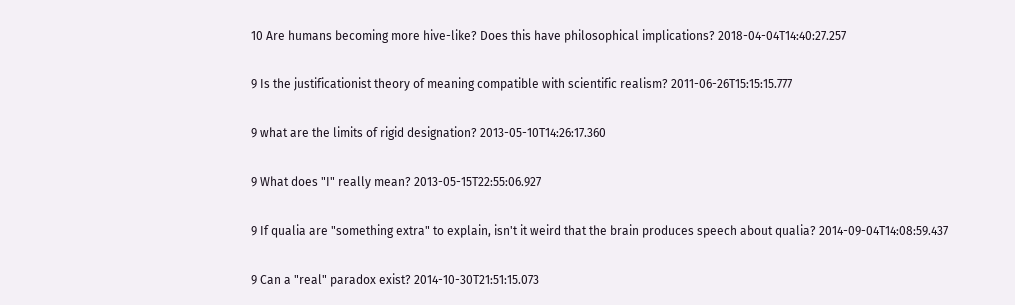10 Are humans becoming more hive-like? Does this have philosophical implications? 2018-04-04T14:40:27.257

9 Is the justificationist theory of meaning compatible with scientific realism? 2011-06-26T15:15:15.777

9 what are the limits of rigid designation? 2013-05-10T14:26:17.360

9 What does "I" really mean? 2013-05-15T22:55:06.927

9 If qualia are "something extra" to explain, isn't it weird that the brain produces speech about qualia? 2014-09-04T14:08:59.437

9 Can a "real" paradox exist? 2014-10-30T21:51:15.073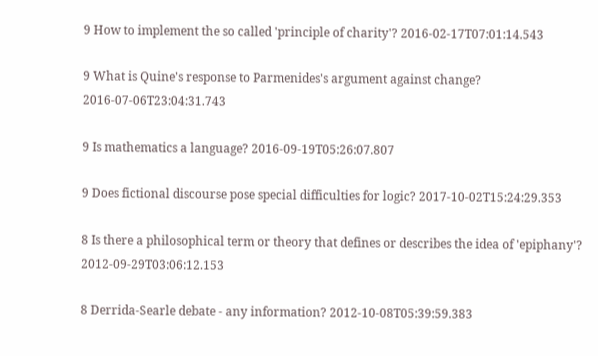9 How to implement the so called 'principle of charity'? 2016-02-17T07:01:14.543

9 What is Quine's response to Parmenides's argument against change? 2016-07-06T23:04:31.743

9 Is mathematics a language? 2016-09-19T05:26:07.807

9 Does fictional discourse pose special difficulties for logic? 2017-10-02T15:24:29.353

8 Is there a philosophical term or theory that defines or describes the idea of 'epiphany'? 2012-09-29T03:06:12.153

8 Derrida-Searle debate - any information? 2012-10-08T05:39:59.383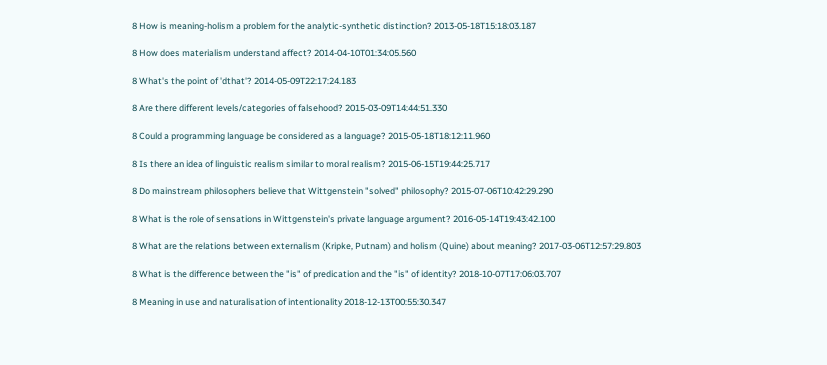8 How is meaning-holism a problem for the analytic-synthetic distinction? 2013-05-18T15:18:03.187

8 How does materialism understand affect? 2014-04-10T01:34:05.560

8 What's the point of 'dthat'? 2014-05-09T22:17:24.183

8 Are there different levels/categories of falsehood? 2015-03-09T14:44:51.330

8 Could a programming language be considered as a language? 2015-05-18T18:12:11.960

8 Is there an idea of linguistic realism similar to moral realism? 2015-06-15T19:44:25.717

8 Do mainstream philosophers believe that Wittgenstein "solved" philosophy? 2015-07-06T10:42:29.290

8 What is the role of sensations in Wittgenstein's private language argument? 2016-05-14T19:43:42.100

8 What are the relations between externalism (Kripke, Putnam) and holism (Quine) about meaning? 2017-03-06T12:57:29.803

8 What is the difference between the "is" of predication and the "is" of identity? 2018-10-07T17:06:03.707

8 Meaning in use and naturalisation of intentionality 2018-12-13T00:55:30.347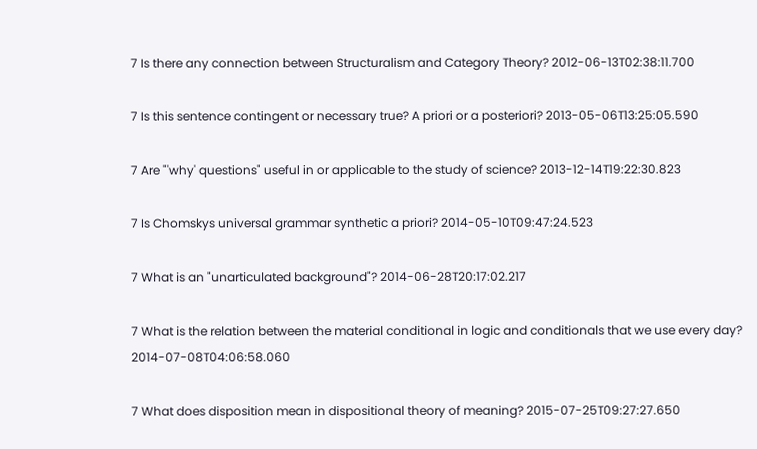7 Is there any connection between Structuralism and Category Theory? 2012-06-13T02:38:11.700

7 Is this sentence contingent or necessary true? A priori or a posteriori? 2013-05-06T13:25:05.590

7 Are "'why' questions" useful in or applicable to the study of science? 2013-12-14T19:22:30.823

7 Is Chomskys universal grammar synthetic a priori? 2014-05-10T09:47:24.523

7 What is an "unarticulated background"? 2014-06-28T20:17:02.217

7 What is the relation between the material conditional in logic and conditionals that we use every day? 2014-07-08T04:06:58.060

7 What does disposition mean in dispositional theory of meaning? 2015-07-25T09:27:27.650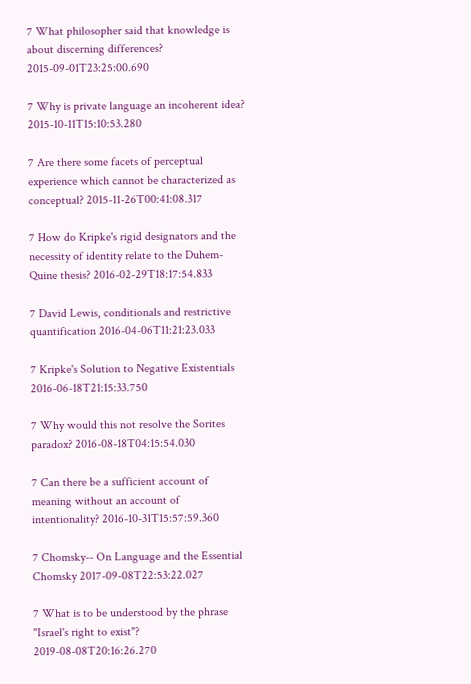7 What philosopher said that knowledge is about discerning differences? 2015-09-01T23:25:00.690

7 Why is private language an incoherent idea? 2015-10-11T15:10:53.280

7 Are there some facets of perceptual experience which cannot be characterized as conceptual? 2015-11-26T00:41:08.317

7 How do Kripke's rigid designators and the necessity of identity relate to the Duhem-Quine thesis? 2016-02-29T18:17:54.833

7 David Lewis, conditionals and restrictive quantification 2016-04-06T11:21:23.033

7 Kripke's Solution to Negative Existentials 2016-06-18T21:15:33.750

7 Why would this not resolve the Sorites paradox? 2016-08-18T04:15:54.030

7 Can there be a sufficient account of meaning without an account of intentionality? 2016-10-31T15:57:59.360

7 Chomsky-- On Language and the Essential Chomsky 2017-09-08T22:53:22.027

7 What is to be understood by the phrase "Israel's right to exist"? 2019-08-08T20:16:26.270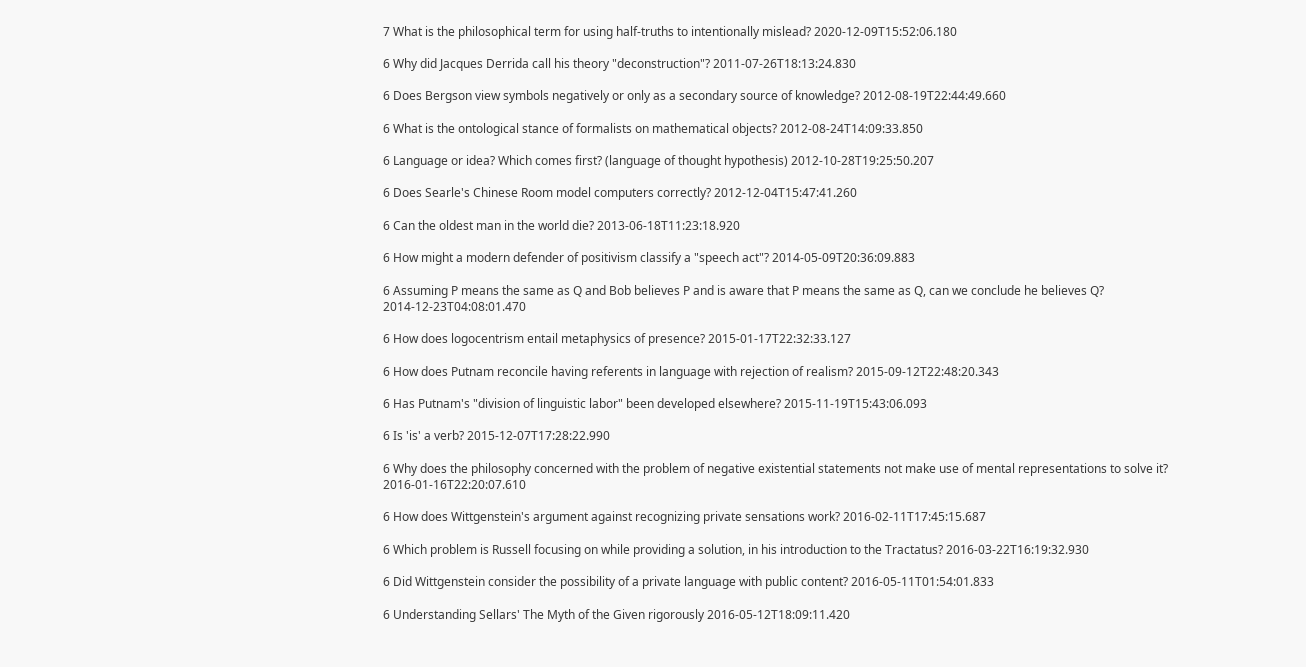7 What is the philosophical term for using half-truths to intentionally mislead? 2020-12-09T15:52:06.180

6 Why did Jacques Derrida call his theory "deconstruction"? 2011-07-26T18:13:24.830

6 Does Bergson view symbols negatively or only as a secondary source of knowledge? 2012-08-19T22:44:49.660

6 What is the ontological stance of formalists on mathematical objects? 2012-08-24T14:09:33.850

6 Language or idea? Which comes first? (language of thought hypothesis) 2012-10-28T19:25:50.207

6 Does Searle's Chinese Room model computers correctly? 2012-12-04T15:47:41.260

6 Can the oldest man in the world die? 2013-06-18T11:23:18.920

6 How might a modern defender of positivism classify a "speech act"? 2014-05-09T20:36:09.883

6 Assuming P means the same as Q and Bob believes P and is aware that P means the same as Q, can we conclude he believes Q? 2014-12-23T04:08:01.470

6 How does logocentrism entail metaphysics of presence? 2015-01-17T22:32:33.127

6 How does Putnam reconcile having referents in language with rejection of realism? 2015-09-12T22:48:20.343

6 Has Putnam's "division of linguistic labor" been developed elsewhere? 2015-11-19T15:43:06.093

6 Is 'is' a verb? 2015-12-07T17:28:22.990

6 Why does the philosophy concerned with the problem of negative existential statements not make use of mental representations to solve it? 2016-01-16T22:20:07.610

6 How does Wittgenstein's argument against recognizing private sensations work? 2016-02-11T17:45:15.687

6 Which problem is Russell focusing on while providing a solution, in his introduction to the Tractatus? 2016-03-22T16:19:32.930

6 Did Wittgenstein consider the possibility of a private language with public content? 2016-05-11T01:54:01.833

6 Understanding Sellars' The Myth of the Given rigorously 2016-05-12T18:09:11.420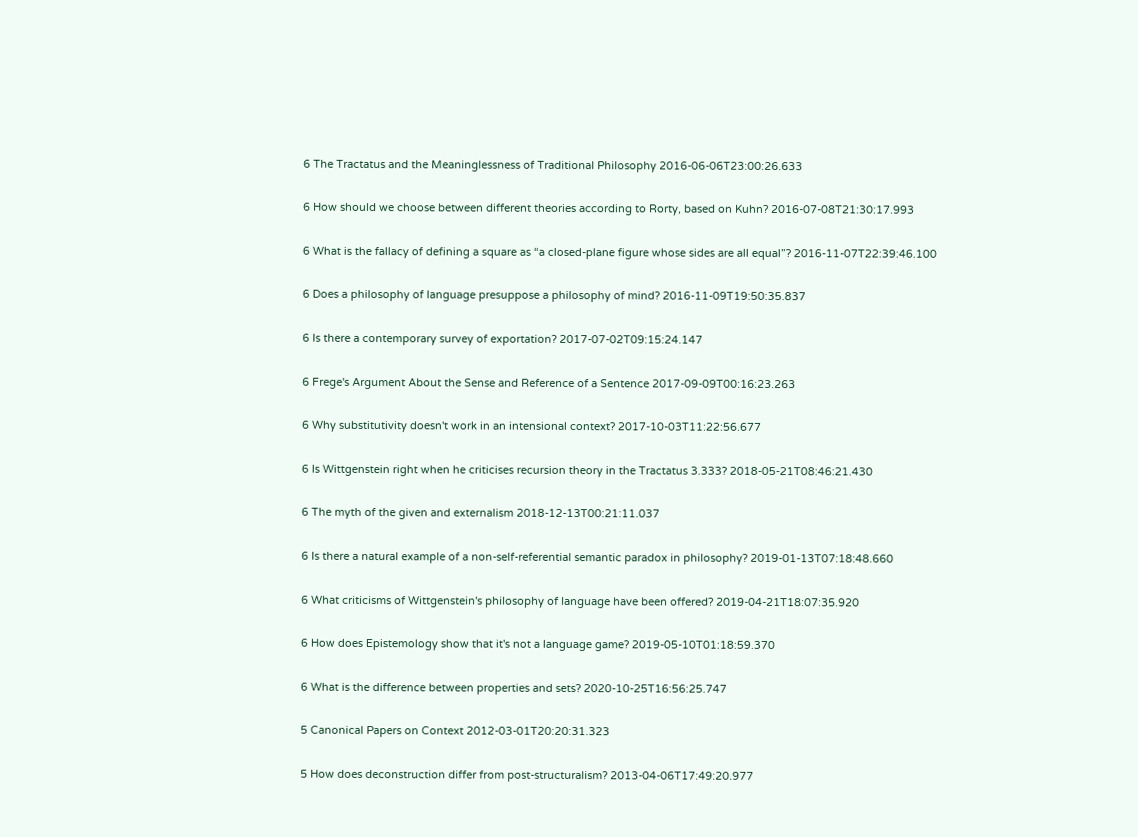6 The Tractatus and the Meaninglessness of Traditional Philosophy 2016-06-06T23:00:26.633

6 How should we choose between different theories according to Rorty, based on Kuhn? 2016-07-08T21:30:17.993

6 What is the fallacy of defining a square as “a closed-plane figure whose sides are all equal”? 2016-11-07T22:39:46.100

6 Does a philosophy of language presuppose a philosophy of mind? 2016-11-09T19:50:35.837

6 Is there a contemporary survey of exportation? 2017-07-02T09:15:24.147

6 Frege's Argument About the Sense and Reference of a Sentence 2017-09-09T00:16:23.263

6 Why substitutivity doesn't work in an intensional context? 2017-10-03T11:22:56.677

6 Is Wittgenstein right when he criticises recursion theory in the Tractatus 3.333? 2018-05-21T08:46:21.430

6 The myth of the given and externalism 2018-12-13T00:21:11.037

6 Is there a natural example of a non-self-referential semantic paradox in philosophy? 2019-01-13T07:18:48.660

6 What criticisms of Wittgenstein's philosophy of language have been offered? 2019-04-21T18:07:35.920

6 How does Epistemology show that it's not a language game? 2019-05-10T01:18:59.370

6 What is the difference between properties and sets? 2020-10-25T16:56:25.747

5 Canonical Papers on Context 2012-03-01T20:20:31.323

5 How does deconstruction differ from post-structuralism? 2013-04-06T17:49:20.977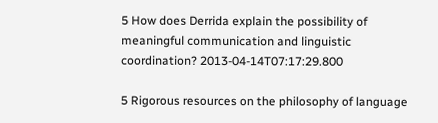5 How does Derrida explain the possibility of meaningful communication and linguistic coordination? 2013-04-14T07:17:29.800

5 Rigorous resources on the philosophy of language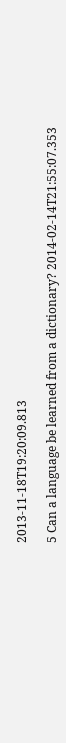2013-11-18T19:20:09.813

5 Can a language be learned from a dictionary? 2014-02-14T21:55:07.353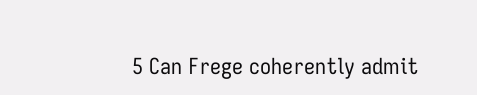5 Can Frege coherently admit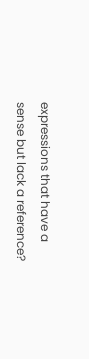expressions that have a sense but lack a reference?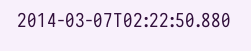2014-03-07T02:22:50.880